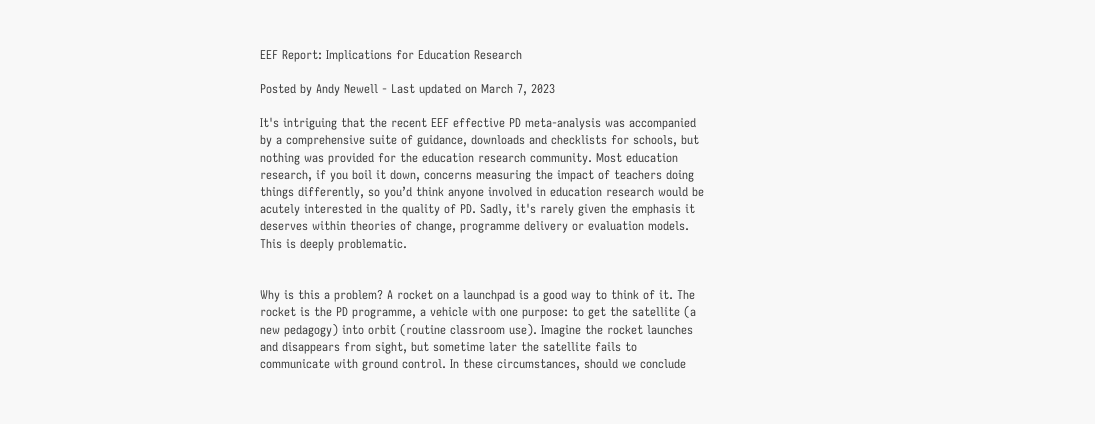EEF Report: Implications for Education Research

Posted by Andy Newell - Last updated on March 7, 2023

It's intriguing that the recent EEF effective PD meta-analysis was accompanied by a comprehensive suite of guidance, downloads and checklists for schools, but nothing was provided for the education research community. Most education research, if you boil it down, concerns measuring the impact of teachers doing things differently, so you’d think anyone involved in education research would be acutely interested in the quality of PD. Sadly, it's rarely given the emphasis it deserves within theories of change, programme delivery or evaluation models. This is deeply problematic.


Why is this a problem? A rocket on a launchpad is a good way to think of it. The rocket is the PD programme, a vehicle with one purpose: to get the satellite (a new pedagogy) into orbit (routine classroom use). Imagine the rocket launches and disappears from sight, but sometime later the satellite fails to communicate with ground control. In these circumstances, should we conclude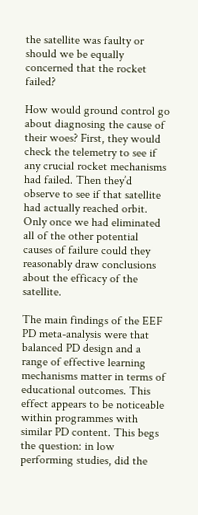the satellite was faulty or should we be equally concerned that the rocket failed?

How would ground control go about diagnosing the cause of their woes? First, they would check the telemetry to see if any crucial rocket mechanisms had failed. Then they’d observe to see if that satellite had actually reached orbit. Only once we had eliminated all of the other potential causes of failure could they reasonably draw conclusions about the efficacy of the satellite.

The main findings of the EEF PD meta-analysis were that balanced PD design and a range of effective learning mechanisms matter in terms of educational outcomes. This effect appears to be noticeable within programmes with similar PD content. This begs the question: in low performing studies, did the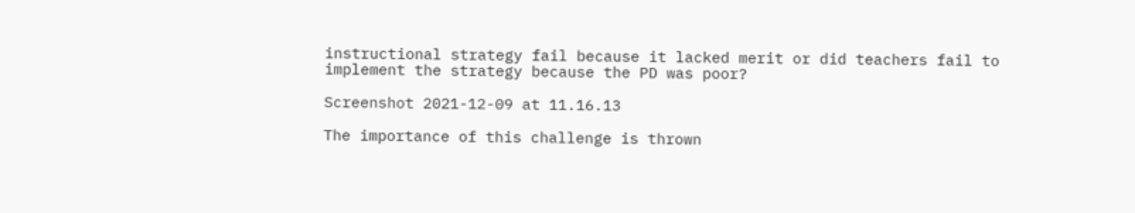instructional strategy fail because it lacked merit or did teachers fail to implement the strategy because the PD was poor?

Screenshot 2021-12-09 at 11.16.13

The importance of this challenge is thrown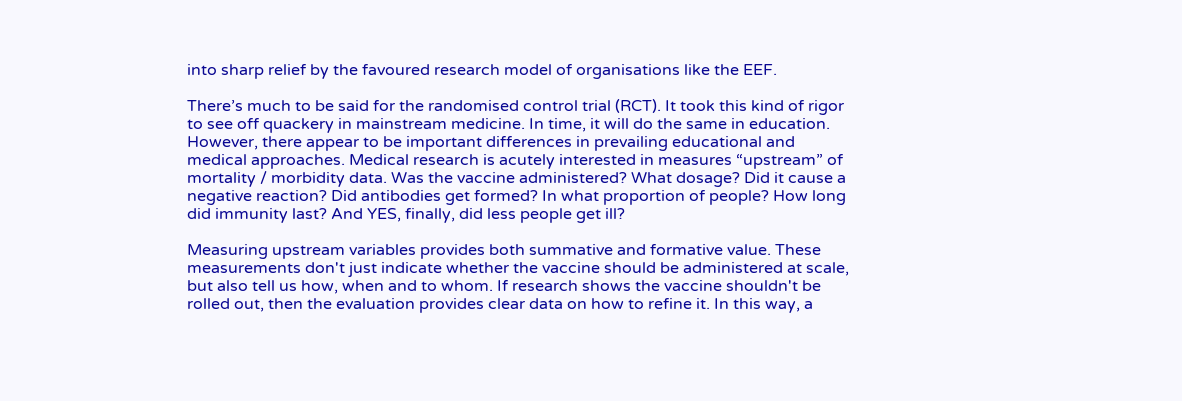into sharp relief by the favoured research model of organisations like the EEF.

There’s much to be said for the randomised control trial (RCT). It took this kind of rigor to see off quackery in mainstream medicine. In time, it will do the same in education. However, there appear to be important differences in prevailing educational and medical approaches. Medical research is acutely interested in measures “upstream” of mortality / morbidity data. Was the vaccine administered? What dosage? Did it cause a negative reaction? Did antibodies get formed? In what proportion of people? How long did immunity last? And YES, finally, did less people get ill?

Measuring upstream variables provides both summative and formative value. These measurements don't just indicate whether the vaccine should be administered at scale, but also tell us how, when and to whom. If research shows the vaccine shouldn't be rolled out, then the evaluation provides clear data on how to refine it. In this way, a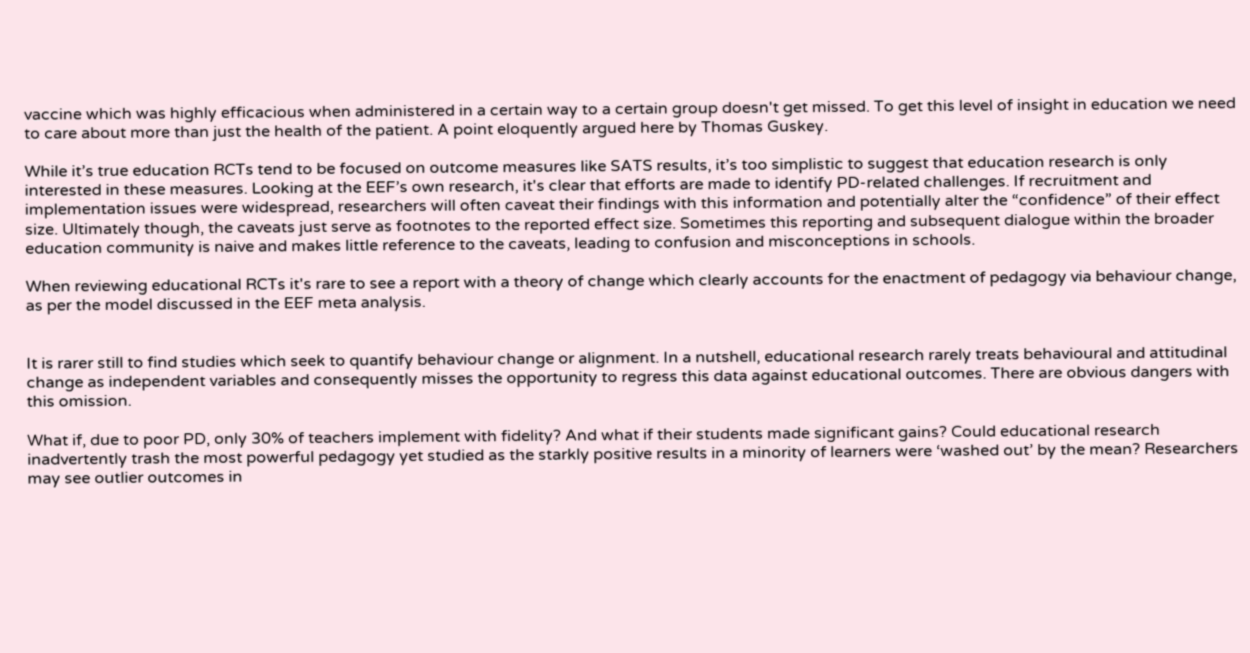vaccine which was highly efficacious when administered in a certain way to a certain group doesn't get missed. To get this level of insight in education we need to care about more than just the health of the patient. A point eloquently argued here by Thomas Guskey.

While it’s true education RCTs tend to be focused on outcome measures like SATS results, it’s too simplistic to suggest that education research is only interested in these measures. Looking at the EEF’s own research, it's clear that efforts are made to identify PD-related challenges. If recruitment and implementation issues were widespread, researchers will often caveat their findings with this information and potentially alter the “confidence” of their effect size. Ultimately though, the caveats just serve as footnotes to the reported effect size. Sometimes this reporting and subsequent dialogue within the broader education community is naive and makes little reference to the caveats, leading to confusion and misconceptions in schools.

When reviewing educational RCTs it's rare to see a report with a theory of change which clearly accounts for the enactment of pedagogy via behaviour change, as per the model discussed in the EEF meta analysis.


It is rarer still to find studies which seek to quantify behaviour change or alignment. In a nutshell, educational research rarely treats behavioural and attitudinal change as independent variables and consequently misses the opportunity to regress this data against educational outcomes. There are obvious dangers with this omission.

What if, due to poor PD, only 30% of teachers implement with fidelity? And what if their students made significant gains? Could educational research inadvertently trash the most powerful pedagogy yet studied as the starkly positive results in a minority of learners were ‘washed out’ by the mean? Researchers may see outlier outcomes in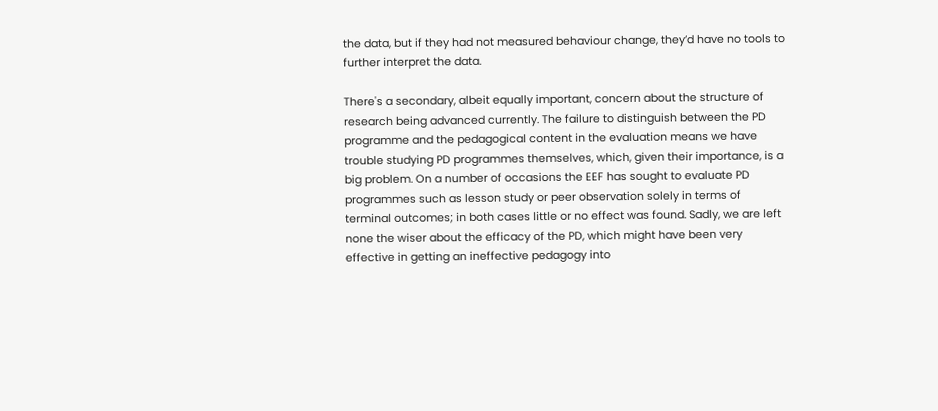the data, but if they had not measured behaviour change, they’d have no tools to further interpret the data.

There's a secondary, albeit equally important, concern about the structure of research being advanced currently. The failure to distinguish between the PD programme and the pedagogical content in the evaluation means we have trouble studying PD programmes themselves, which, given their importance, is a big problem. On a number of occasions the EEF has sought to evaluate PD programmes such as lesson study or peer observation solely in terms of terminal outcomes; in both cases little or no effect was found. Sadly, we are left none the wiser about the efficacy of the PD, which might have been very effective in getting an ineffective pedagogy into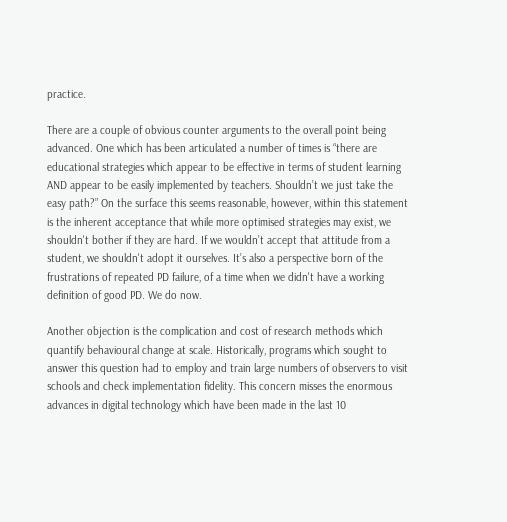practice.

There are a couple of obvious counter arguments to the overall point being advanced. One which has been articulated a number of times is “there are educational strategies which appear to be effective in terms of student learning AND appear to be easily implemented by teachers. Shouldn’t we just take the easy path?” On the surface this seems reasonable, however, within this statement is the inherent acceptance that while more optimised strategies may exist, we shouldn't bother if they are hard. If we wouldn’t accept that attitude from a student, we shouldn't adopt it ourselves. It’s also a perspective born of the frustrations of repeated PD failure, of a time when we didn't have a working definition of good PD. We do now.

Another objection is the complication and cost of research methods which quantify behavioural change at scale. Historically, programs which sought to answer this question had to employ and train large numbers of observers to visit schools and check implementation fidelity. This concern misses the enormous advances in digital technology which have been made in the last 10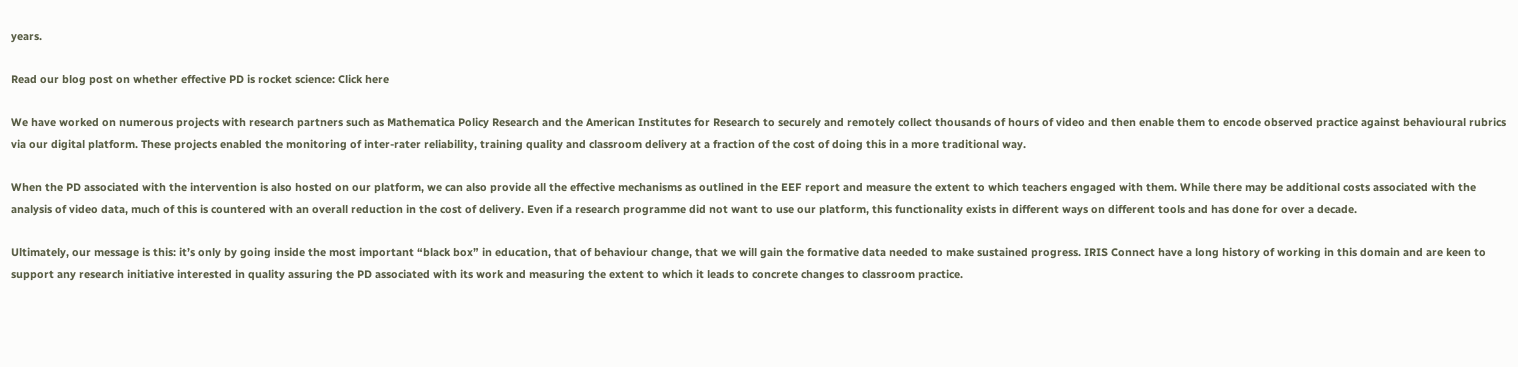years.

Read our blog post on whether effective PD is rocket science: Click here

We have worked on numerous projects with research partners such as Mathematica Policy Research and the American Institutes for Research to securely and remotely collect thousands of hours of video and then enable them to encode observed practice against behavioural rubrics via our digital platform. These projects enabled the monitoring of inter-rater reliability, training quality and classroom delivery at a fraction of the cost of doing this in a more traditional way.

When the PD associated with the intervention is also hosted on our platform, we can also provide all the effective mechanisms as outlined in the EEF report and measure the extent to which teachers engaged with them. While there may be additional costs associated with the analysis of video data, much of this is countered with an overall reduction in the cost of delivery. Even if a research programme did not want to use our platform, this functionality exists in different ways on different tools and has done for over a decade.

Ultimately, our message is this: it’s only by going inside the most important “black box” in education, that of behaviour change, that we will gain the formative data needed to make sustained progress. IRIS Connect have a long history of working in this domain and are keen to support any research initiative interested in quality assuring the PD associated with its work and measuring the extent to which it leads to concrete changes to classroom practice.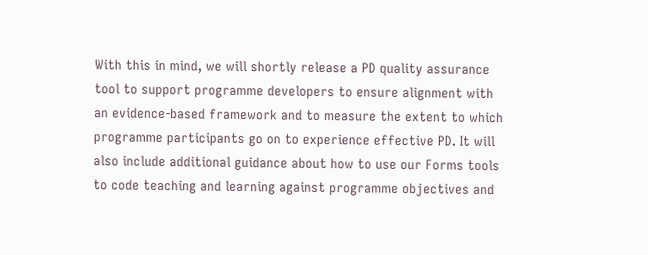With this in mind, we will shortly release a PD quality assurance tool to support programme developers to ensure alignment with an evidence-based framework and to measure the extent to which programme participants go on to experience effective PD. It will also include additional guidance about how to use our Forms tools to code teaching and learning against programme objectives and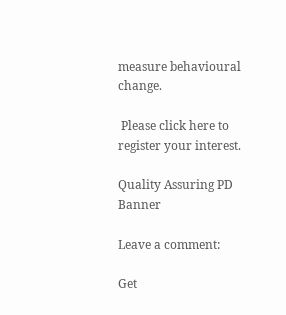measure behavioural change.

 Please click here to register your interest.

Quality Assuring PD Banner

Leave a comment:

Get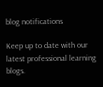blog notifications

Keep up to date with our latest professional learning blogs.